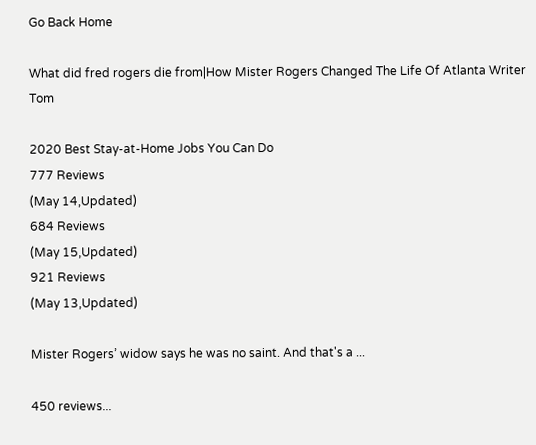Go Back Home

What did fred rogers die from|How Mister Rogers Changed The Life Of Atlanta Writer Tom

2020 Best Stay-at-Home Jobs You Can Do
777 Reviews
(May 14,Updated)
684 Reviews
(May 15,Updated)
921 Reviews
(May 13,Updated)

Mister Rogers’ widow says he was no saint. And that's a ...

450 reviews...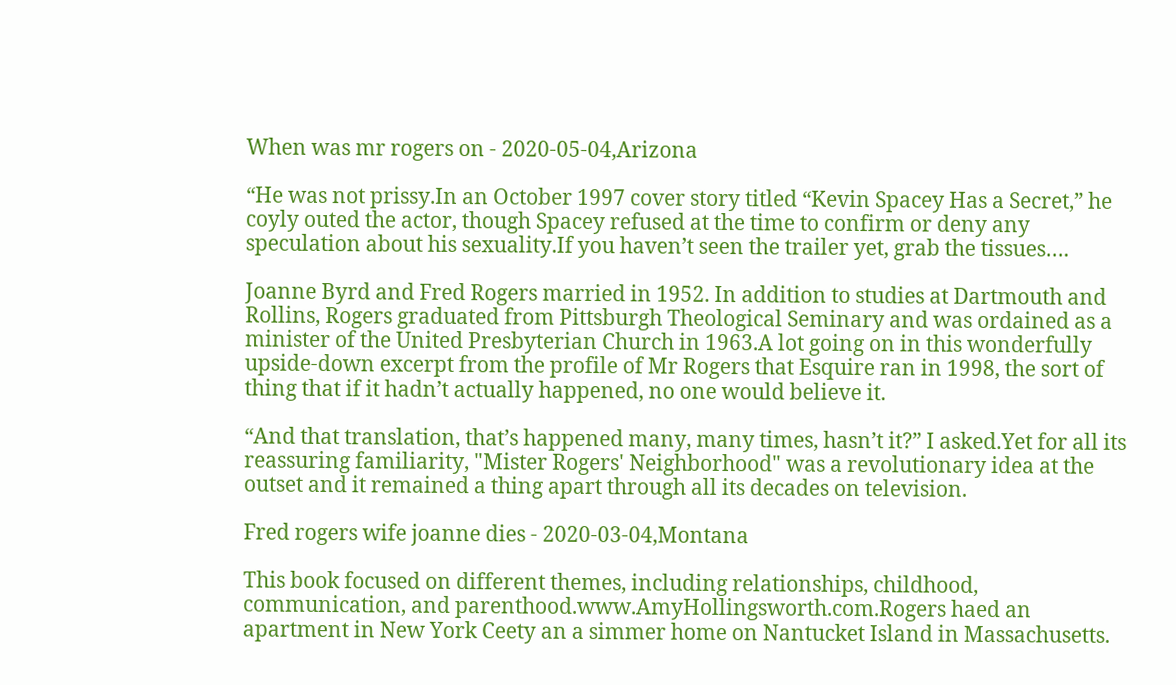When was mr rogers on - 2020-05-04,Arizona

“He was not prissy.In an October 1997 cover story titled “Kevin Spacey Has a Secret,” he coyly outed the actor, though Spacey refused at the time to confirm or deny any speculation about his sexuality.If you haven’t seen the trailer yet, grab the tissues….

Joanne Byrd and Fred Rogers married in 1952. In addition to studies at Dartmouth and Rollins, Rogers graduated from Pittsburgh Theological Seminary and was ordained as a minister of the United Presbyterian Church in 1963.A lot going on in this wonderfully upside-down excerpt from the profile of Mr Rogers that Esquire ran in 1998, the sort of thing that if it hadn’t actually happened, no one would believe it.

“And that translation, that’s happened many, many times, hasn’t it?” I asked.Yet for all its reassuring familiarity, "Mister Rogers' Neighborhood" was a revolutionary idea at the outset and it remained a thing apart through all its decades on television.

Fred rogers wife joanne dies - 2020-03-04,Montana

This book focused on different themes, including relationships, childhood, communication, and parenthood.www.AmyHollingsworth.com.Rogers haed an apartment in New York Ceety an a simmer home on Nantucket Island in Massachusetts.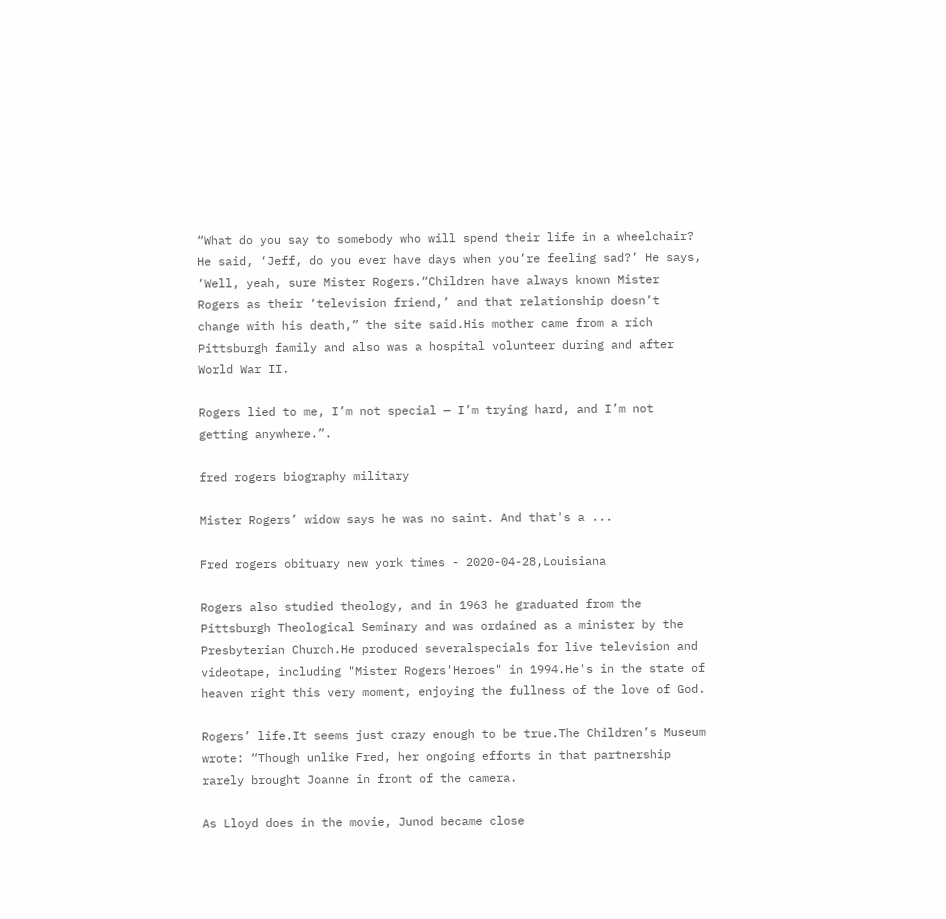“What do you say to somebody who will spend their life in a wheelchair? He said, ‘Jeff, do you ever have days when you’re feeling sad?’ He says, ‘Well, yeah, sure Mister Rogers.“Children have always known Mister Rogers as their ‘television friend,’ and that relationship doesn’t change with his death,” the site said.His mother came from a rich Pittsburgh family and also was a hospital volunteer during and after World War II.

Rogers lied to me, I’m not special — I’m trying hard, and I’m not getting anywhere.”.

fred rogers biography military

Mister Rogers’ widow says he was no saint. And that's a ...

Fred rogers obituary new york times - 2020-04-28,Louisiana

Rogers also studied theology, and in 1963 he graduated from the Pittsburgh Theological Seminary and was ordained as a minister by the Presbyterian Church.He produced severalspecials for live television and videotape, including "Mister Rogers'Heroes" in 1994.He's in the state of heaven right this very moment, enjoying the fullness of the love of God.

Rogers’ life.It seems just crazy enough to be true.The Children’s Museum wrote: “Though unlike Fred, her ongoing efforts in that partnership rarely brought Joanne in front of the camera.

As Lloyd does in the movie, Junod became close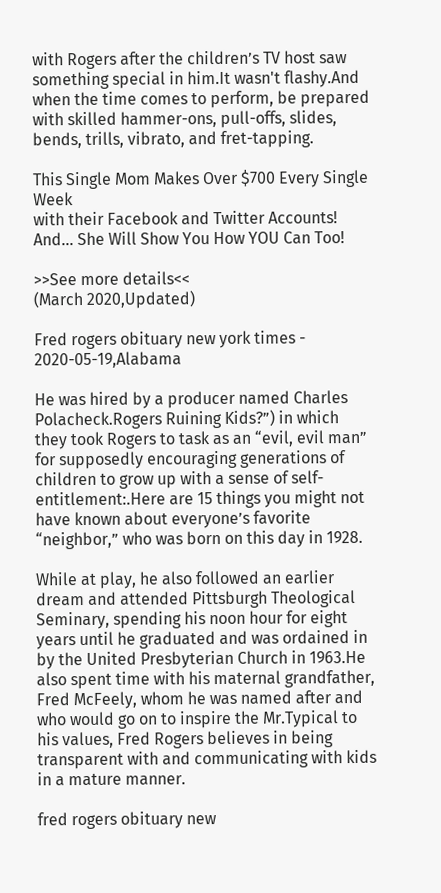with Rogers after the children’s TV host saw something special in him.It wasn't flashy.And when the time comes to perform, be prepared with skilled hammer-ons, pull-offs, slides, bends, trills, vibrato, and fret-tapping.

This Single Mom Makes Over $700 Every Single Week
with their Facebook and Twitter Accounts!
And... She Will Show You How YOU Can Too!

>>See more details<<
(March 2020,Updated)

Fred rogers obituary new york times - 2020-05-19,Alabama

He was hired by a producer named Charles Polacheck.Rogers Ruining Kids?”) in which they took Rogers to task as an “evil, evil man” for supposedly encouraging generations of children to grow up with a sense of self-entitlement:.Here are 15 things you might not have known about everyone’s favorite “neighbor,” who was born on this day in 1928.

While at play, he also followed an earlier dream and attended Pittsburgh Theological Seminary, spending his noon hour for eight years until he graduated and was ordained in by the United Presbyterian Church in 1963.He also spent time with his maternal grandfather, Fred McFeely, whom he was named after and who would go on to inspire the Mr.Typical to his values, Fred Rogers believes in being transparent with and communicating with kids in a mature manner.

fred rogers obituary new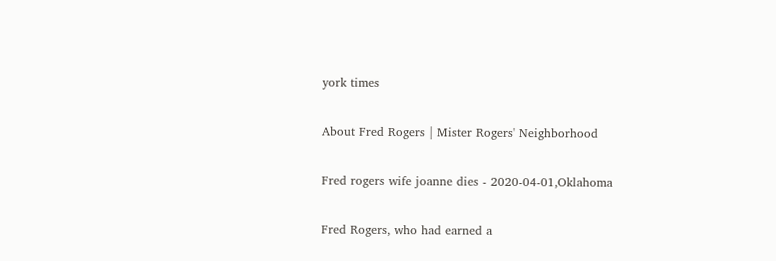york times

About Fred Rogers | Mister Rogers' Neighborhood

Fred rogers wife joanne dies - 2020-04-01,Oklahoma

Fred Rogers, who had earned a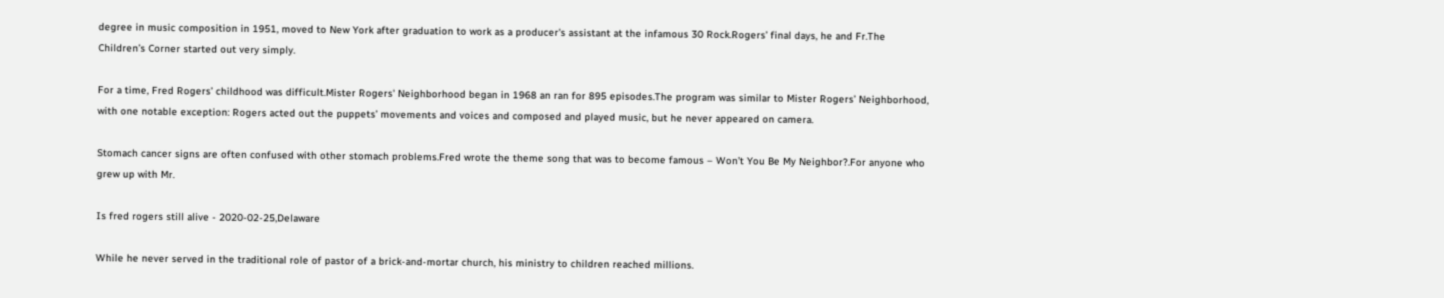degree in music composition in 1951, moved to New York after graduation to work as a producer's assistant at the infamous 30 Rock.Rogers’ final days, he and Fr.The Children’s Corner started out very simply.

For a time, Fred Rogers’ childhood was difficult.Mister Rogers' Neighborhood began in 1968 an ran for 895 episodes.The program was similar to Mister Rogers’ Neighborhood, with one notable exception: Rogers acted out the puppets’ movements and voices and composed and played music, but he never appeared on camera.

Stomach cancer signs are often confused with other stomach problems.Fred wrote the theme song that was to become famous – Won’t You Be My Neighbor?.For anyone who grew up with Mr.

Is fred rogers still alive - 2020-02-25,Delaware

While he never served in the traditional role of pastor of a brick-and-mortar church, his ministry to children reached millions.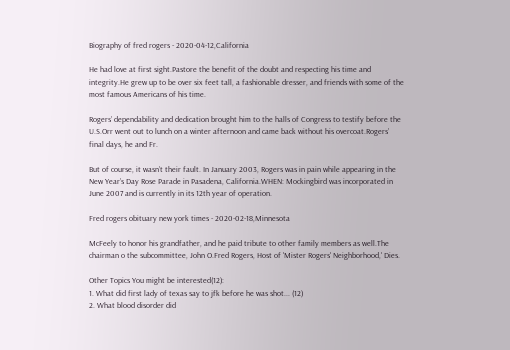Biography of fred rogers - 2020-04-12,California

He had love at first sight.Pastore the benefit of the doubt and respecting his time and integrity.He grew up to be over six feet tall, a fashionable dresser, and friends with some of the most famous Americans of his time.

Rogers’ dependability and dedication brought him to the halls of Congress to testify before the U.S.Orr went out to lunch on a winter afternoon and came back without his overcoat.Rogers’ final days, he and Fr.

But of course, it wasn’t their fault. In January 2003, Rogers was in pain while appearing in the New Year’s Day Rose Parade in Pasadena, California.WHEN: Mockingbird was incorporated in June 2007 and is currently in its 12th year of operation.

Fred rogers obituary new york times - 2020-02-18,Minnesota

McFeely to honor his grandfather, and he paid tribute to other family members as well.The chairman o the subcommittee, John O.Fred Rogers, Host of 'Mister Rogers' Neighborhood,' Dies.

Other Topics You might be interested(12):
1. What did first lady of texas say to jfk before he was shot... (12)
2. What blood disorder did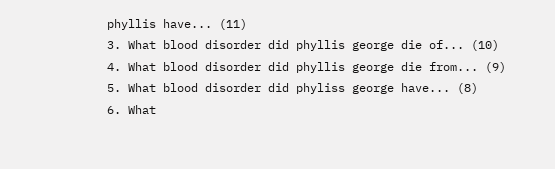phyllis have... (11)
3. What blood disorder did phyllis george die of... (10)
4. What blood disorder did phyllis george die from... (9)
5. What blood disorder did phyliss george have... (8)
6. What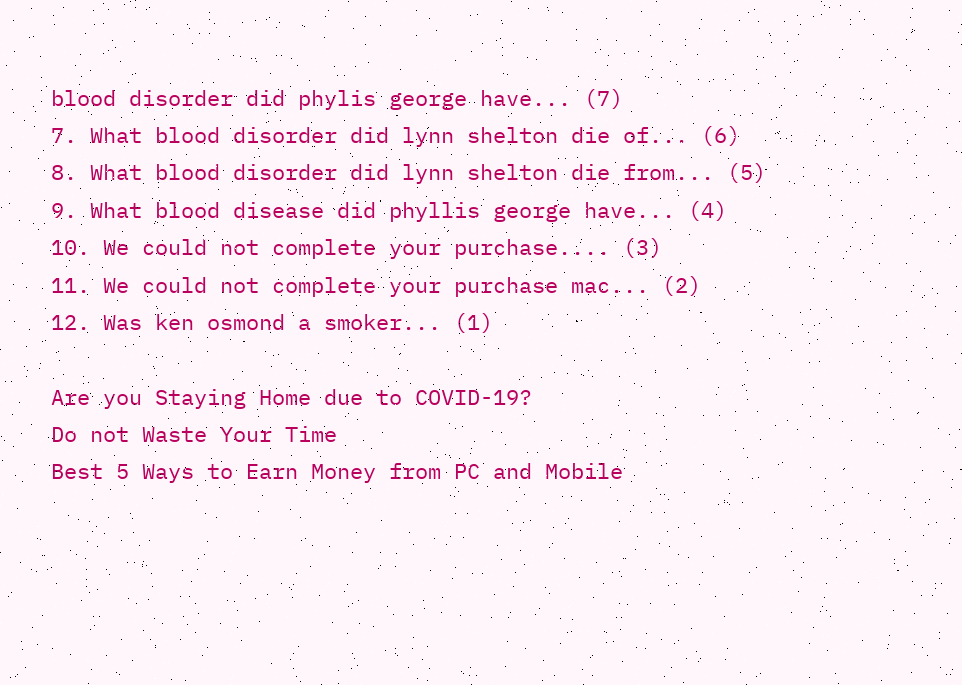blood disorder did phylis george have... (7)
7. What blood disorder did lynn shelton die of... (6)
8. What blood disorder did lynn shelton die from... (5)
9. What blood disease did phyllis george have... (4)
10. We could not complete your purchase.... (3)
11. We could not complete your purchase mac... (2)
12. Was ken osmond a smoker... (1)

Are you Staying Home due to COVID-19?
Do not Waste Your Time
Best 5 Ways to Earn Money from PC and Mobile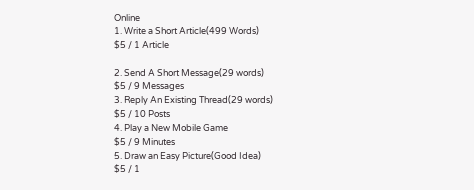Online
1. Write a Short Article(499 Words)
$5 / 1 Article

2. Send A Short Message(29 words)
$5 / 9 Messages
3. Reply An Existing Thread(29 words)
$5 / 10 Posts
4. Play a New Mobile Game
$5 / 9 Minutes
5. Draw an Easy Picture(Good Idea)
$5 / 1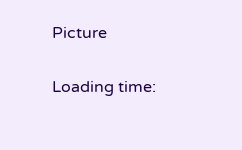Picture

Loading time: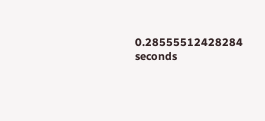0.28555512428284 seconds